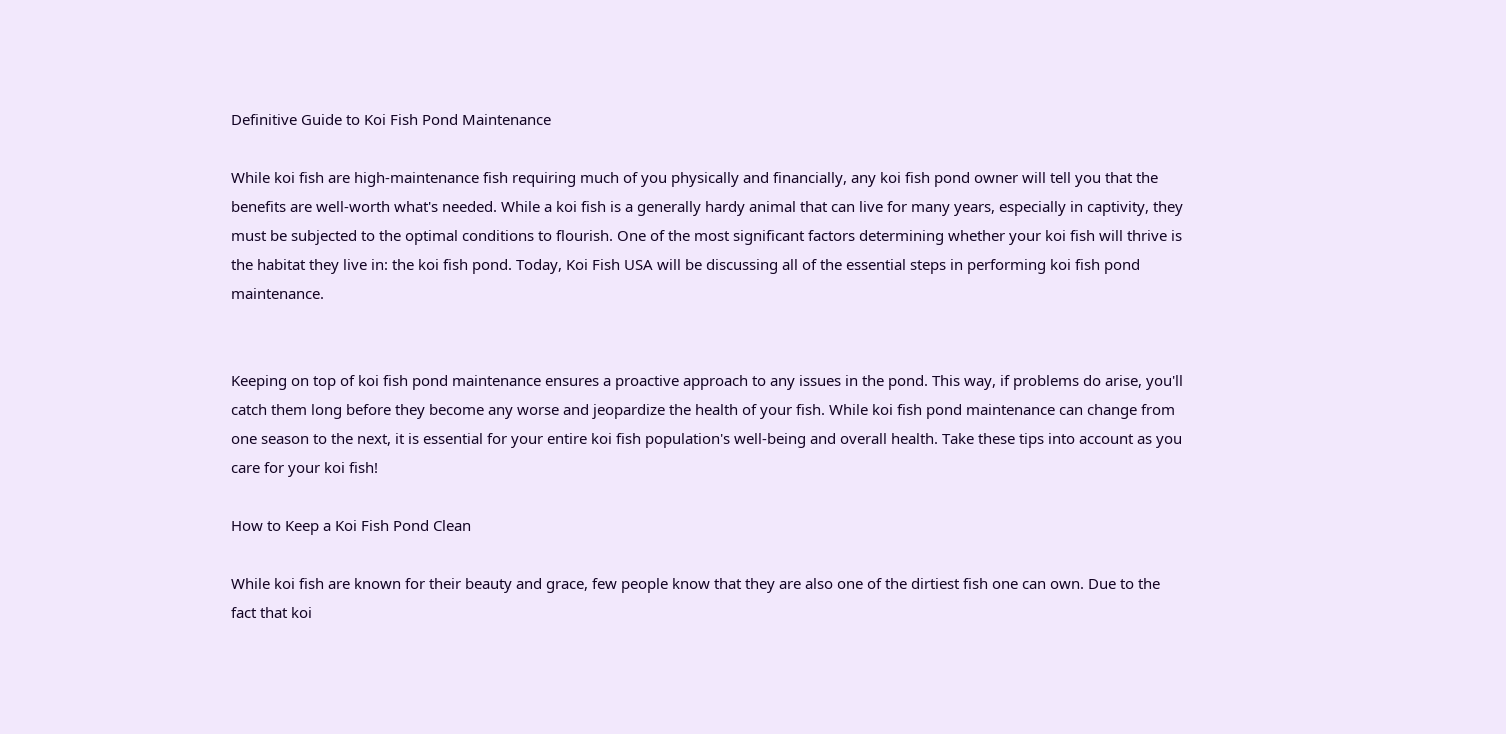Definitive Guide to Koi Fish Pond Maintenance

While koi fish are high-maintenance fish requiring much of you physically and financially, any koi fish pond owner will tell you that the benefits are well-worth what's needed. While a koi fish is a generally hardy animal that can live for many years, especially in captivity, they must be subjected to the optimal conditions to flourish. One of the most significant factors determining whether your koi fish will thrive is the habitat they live in: the koi fish pond. Today, Koi Fish USA will be discussing all of the essential steps in performing koi fish pond maintenance.


Keeping on top of koi fish pond maintenance ensures a proactive approach to any issues in the pond. This way, if problems do arise, you'll catch them long before they become any worse and jeopardize the health of your fish. While koi fish pond maintenance can change from one season to the next, it is essential for your entire koi fish population's well-being and overall health. Take these tips into account as you care for your koi fish!

How to Keep a Koi Fish Pond Clean

While koi fish are known for their beauty and grace, few people know that they are also one of the dirtiest fish one can own. Due to the fact that koi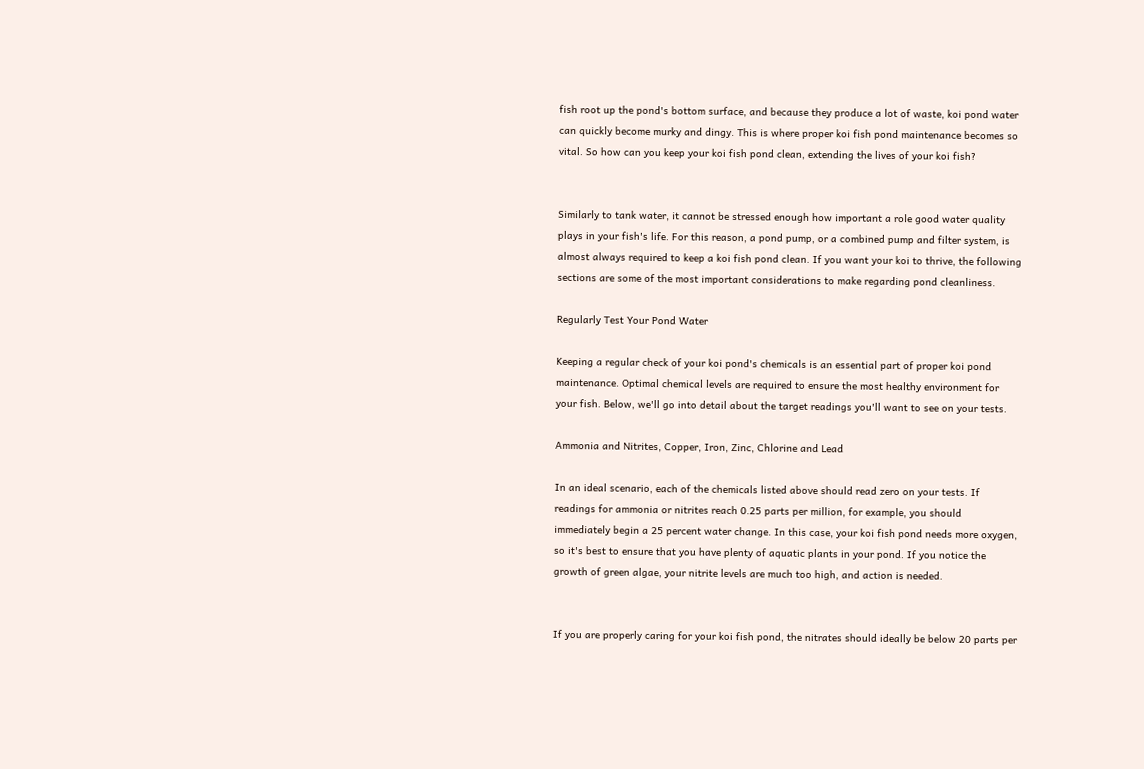fish root up the pond's bottom surface, and because they produce a lot of waste, koi pond water can quickly become murky and dingy. This is where proper koi fish pond maintenance becomes so vital. So how can you keep your koi fish pond clean, extending the lives of your koi fish?


Similarly to tank water, it cannot be stressed enough how important a role good water quality plays in your fish's life. For this reason, a pond pump, or a combined pump and filter system, is almost always required to keep a koi fish pond clean. If you want your koi to thrive, the following sections are some of the most important considerations to make regarding pond cleanliness.

Regularly Test Your Pond Water

Keeping a regular check of your koi pond's chemicals is an essential part of proper koi pond maintenance. Optimal chemical levels are required to ensure the most healthy environment for your fish. Below, we'll go into detail about the target readings you'll want to see on your tests.

Ammonia and Nitrites, Copper, Iron, Zinc, Chlorine and Lead

In an ideal scenario, each of the chemicals listed above should read zero on your tests. If readings for ammonia or nitrites reach 0.25 parts per million, for example, you should immediately begin a 25 percent water change. In this case, your koi fish pond needs more oxygen, so it's best to ensure that you have plenty of aquatic plants in your pond. If you notice the growth of green algae, your nitrite levels are much too high, and action is needed.


If you are properly caring for your koi fish pond, the nitrates should ideally be below 20 parts per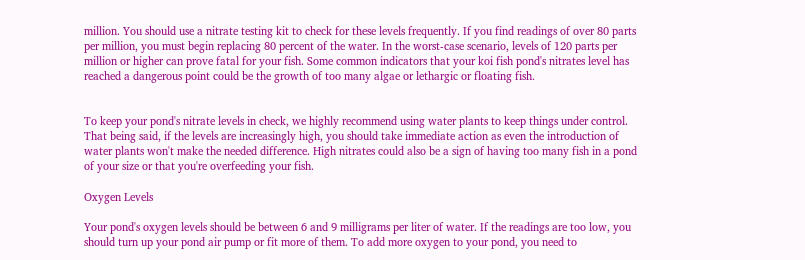million. You should use a nitrate testing kit to check for these levels frequently. If you find readings of over 80 parts per million, you must begin replacing 80 percent of the water. In the worst-case scenario, levels of 120 parts per million or higher can prove fatal for your fish. Some common indicators that your koi fish pond's nitrates level has reached a dangerous point could be the growth of too many algae or lethargic or floating fish.


To keep your pond's nitrate levels in check, we highly recommend using water plants to keep things under control. That being said, if the levels are increasingly high, you should take immediate action as even the introduction of water plants won't make the needed difference. High nitrates could also be a sign of having too many fish in a pond of your size or that you're overfeeding your fish.

Oxygen Levels

Your pond's oxygen levels should be between 6 and 9 milligrams per liter of water. If the readings are too low, you should turn up your pond air pump or fit more of them. To add more oxygen to your pond, you need to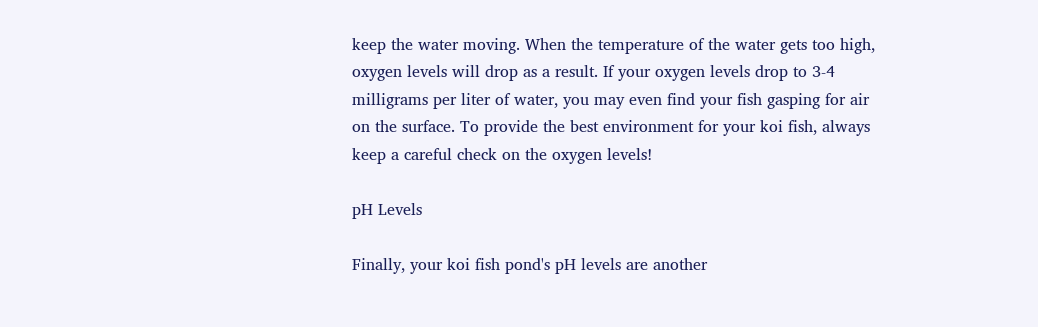keep the water moving. When the temperature of the water gets too high, oxygen levels will drop as a result. If your oxygen levels drop to 3-4 milligrams per liter of water, you may even find your fish gasping for air on the surface. To provide the best environment for your koi fish, always keep a careful check on the oxygen levels!

pH Levels

Finally, your koi fish pond's pH levels are another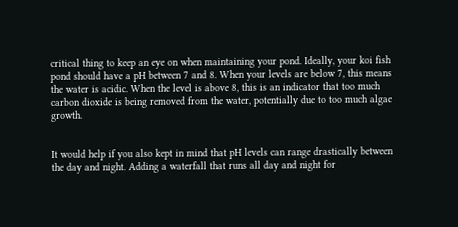critical thing to keep an eye on when maintaining your pond. Ideally, your koi fish pond should have a pH between 7 and 8. When your levels are below 7, this means the water is acidic. When the level is above 8, this is an indicator that too much carbon dioxide is being removed from the water, potentially due to too much algae growth.


It would help if you also kept in mind that pH levels can range drastically between the day and night. Adding a waterfall that runs all day and night for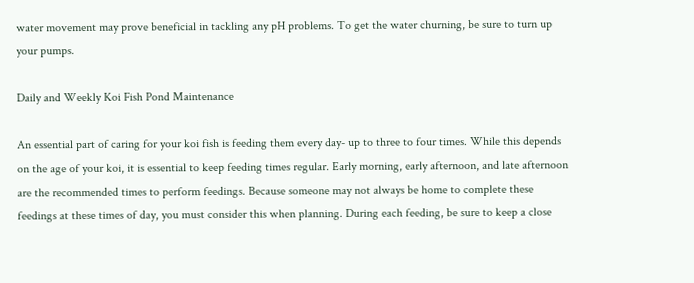water movement may prove beneficial in tackling any pH problems. To get the water churning, be sure to turn up your pumps.

Daily and Weekly Koi Fish Pond Maintenance

An essential part of caring for your koi fish is feeding them every day- up to three to four times. While this depends on the age of your koi, it is essential to keep feeding times regular. Early morning, early afternoon, and late afternoon are the recommended times to perform feedings. Because someone may not always be home to complete these feedings at these times of day, you must consider this when planning. During each feeding, be sure to keep a close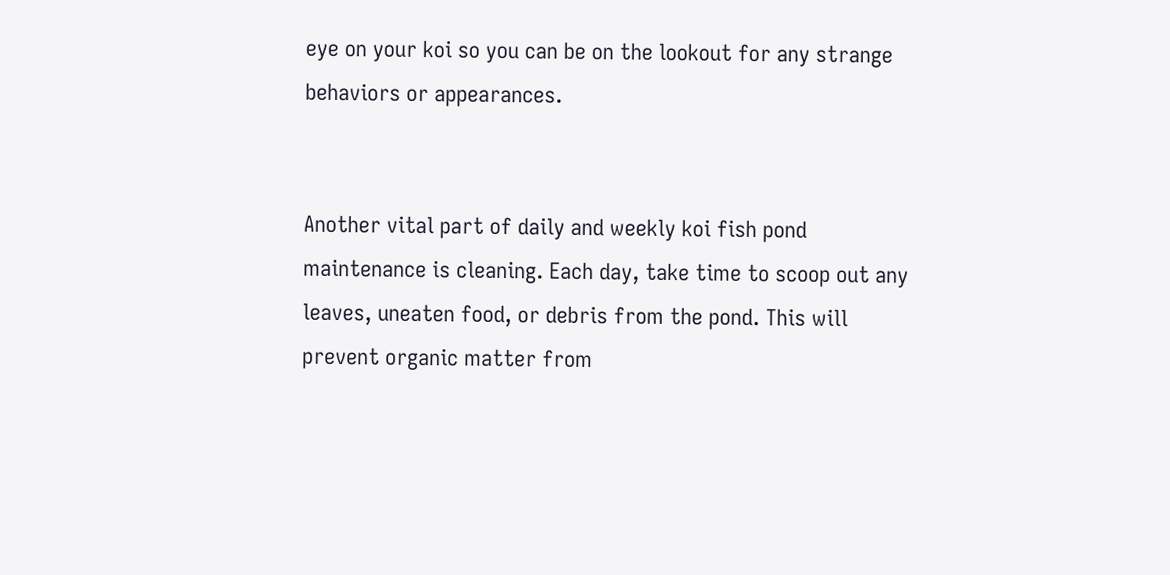eye on your koi so you can be on the lookout for any strange behaviors or appearances.


Another vital part of daily and weekly koi fish pond maintenance is cleaning. Each day, take time to scoop out any leaves, uneaten food, or debris from the pond. This will prevent organic matter from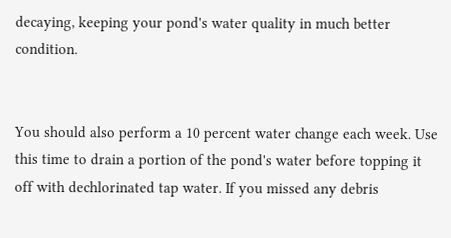decaying, keeping your pond's water quality in much better condition.


You should also perform a 10 percent water change each week. Use this time to drain a portion of the pond's water before topping it off with dechlorinated tap water. If you missed any debris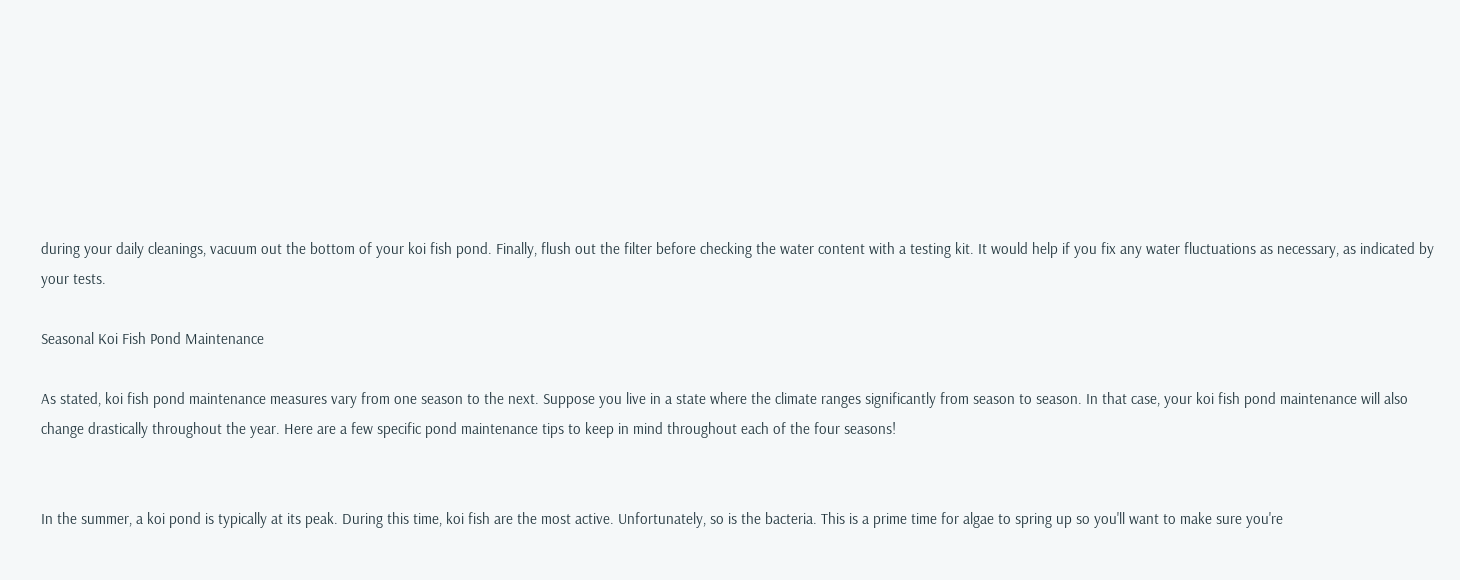during your daily cleanings, vacuum out the bottom of your koi fish pond. Finally, flush out the filter before checking the water content with a testing kit. It would help if you fix any water fluctuations as necessary, as indicated by your tests.

Seasonal Koi Fish Pond Maintenance

As stated, koi fish pond maintenance measures vary from one season to the next. Suppose you live in a state where the climate ranges significantly from season to season. In that case, your koi fish pond maintenance will also change drastically throughout the year. Here are a few specific pond maintenance tips to keep in mind throughout each of the four seasons!


In the summer, a koi pond is typically at its peak. During this time, koi fish are the most active. Unfortunately, so is the bacteria. This is a prime time for algae to spring up so you'll want to make sure you're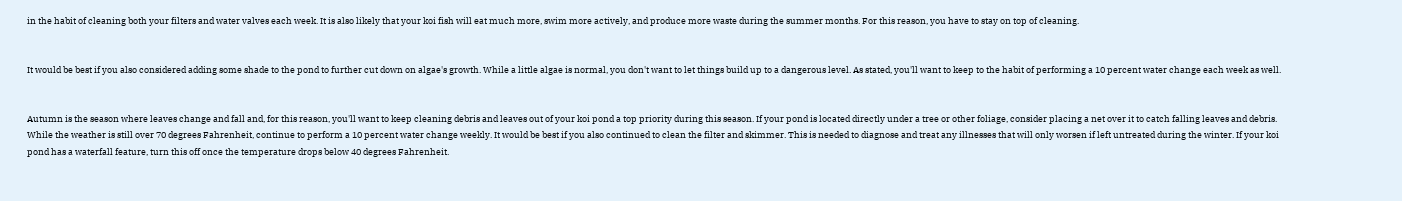in the habit of cleaning both your filters and water valves each week. It is also likely that your koi fish will eat much more, swim more actively, and produce more waste during the summer months. For this reason, you have to stay on top of cleaning.


It would be best if you also considered adding some shade to the pond to further cut down on algae's growth. While a little algae is normal, you don't want to let things build up to a dangerous level. As stated, you'll want to keep to the habit of performing a 10 percent water change each week as well.


Autumn is the season where leaves change and fall and, for this reason, you'll want to keep cleaning debris and leaves out of your koi pond a top priority during this season. If your pond is located directly under a tree or other foliage, consider placing a net over it to catch falling leaves and debris. While the weather is still over 70 degrees Fahrenheit, continue to perform a 10 percent water change weekly. It would be best if you also continued to clean the filter and skimmer. This is needed to diagnose and treat any illnesses that will only worsen if left untreated during the winter. If your koi pond has a waterfall feature, turn this off once the temperature drops below 40 degrees Fahrenheit.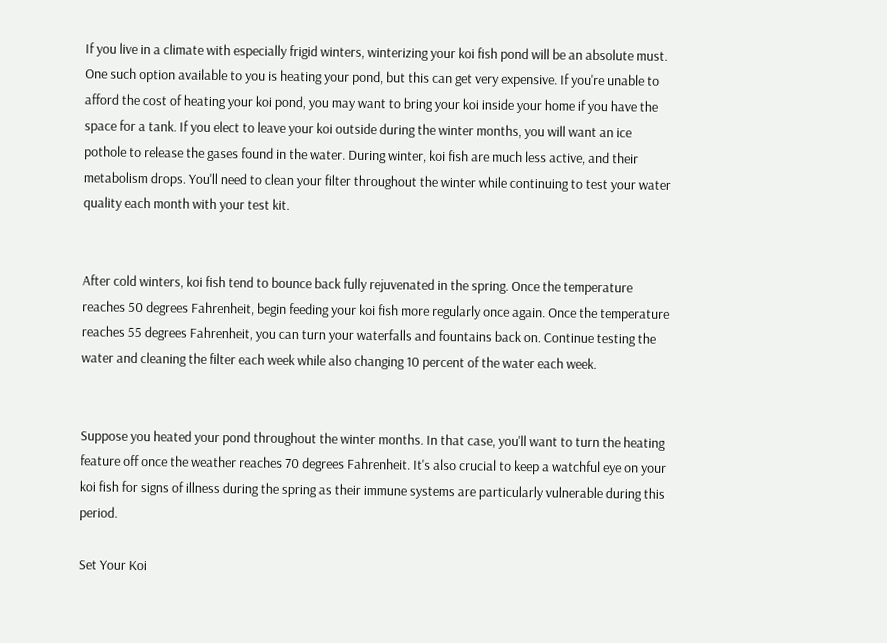If you live in a climate with especially frigid winters, winterizing your koi fish pond will be an absolute must. One such option available to you is heating your pond, but this can get very expensive. If you're unable to afford the cost of heating your koi pond, you may want to bring your koi inside your home if you have the space for a tank. If you elect to leave your koi outside during the winter months, you will want an ice pothole to release the gases found in the water. During winter, koi fish are much less active, and their metabolism drops. You'll need to clean your filter throughout the winter while continuing to test your water quality each month with your test kit.


After cold winters, koi fish tend to bounce back fully rejuvenated in the spring. Once the temperature reaches 50 degrees Fahrenheit, begin feeding your koi fish more regularly once again. Once the temperature reaches 55 degrees Fahrenheit, you can turn your waterfalls and fountains back on. Continue testing the water and cleaning the filter each week while also changing 10 percent of the water each week.


Suppose you heated your pond throughout the winter months. In that case, you'll want to turn the heating feature off once the weather reaches 70 degrees Fahrenheit. It's also crucial to keep a watchful eye on your koi fish for signs of illness during the spring as their immune systems are particularly vulnerable during this period.

Set Your Koi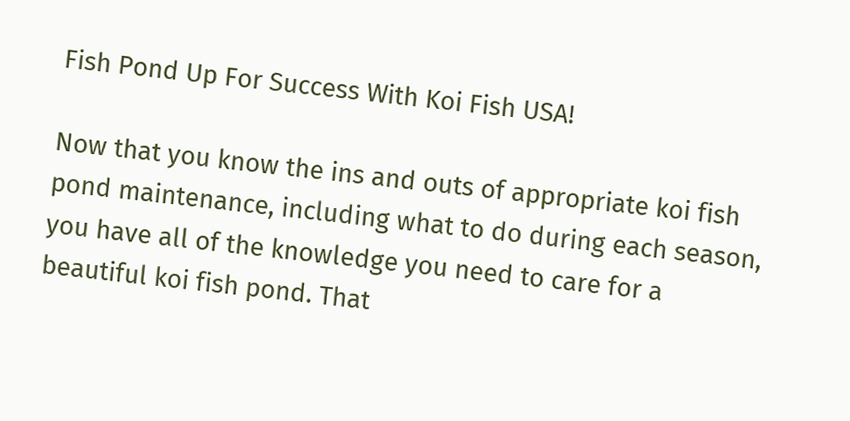Fish Pond Up For Success With Koi Fish USA!

Now that you know the ins and outs of appropriate koi fish pond maintenance, including what to do during each season, you have all of the knowledge you need to care for a beautiful koi fish pond. That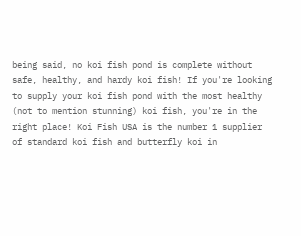being said, no koi fish pond is complete without safe, healthy, and hardy koi fish! If you're looking to supply your koi fish pond with the most healthy (not to mention stunning) koi fish, you're in the right place! Koi Fish USA is the number 1 supplier of standard koi fish and butterfly koi in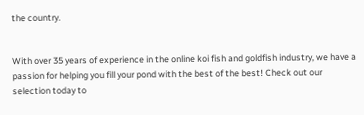the country.


With over 35 years of experience in the online koi fish and goldfish industry, we have a passion for helping you fill your pond with the best of the best! Check out our selection today to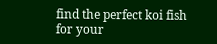find the perfect koi fish for your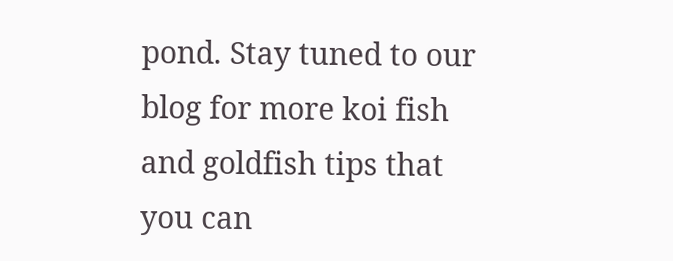pond. Stay tuned to our blog for more koi fish and goldfish tips that you can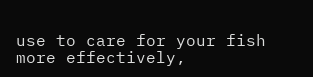use to care for your fish more effectively,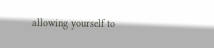allowing yourself to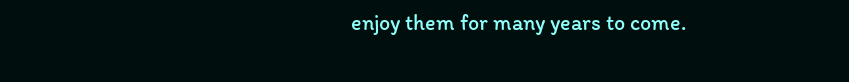enjoy them for many years to come.